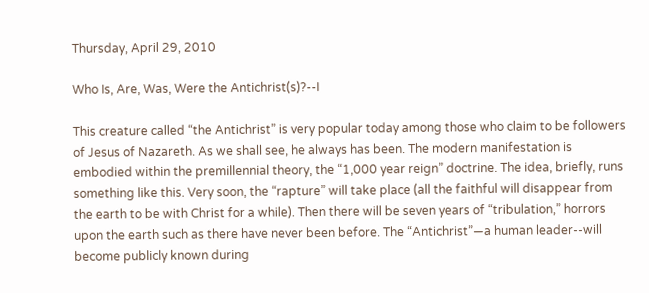Thursday, April 29, 2010

Who Is, Are, Was, Were the Antichrist(s)?--I

This creature called “the Antichrist” is very popular today among those who claim to be followers of Jesus of Nazareth. As we shall see, he always has been. The modern manifestation is embodied within the premillennial theory, the “1,000 year reign” doctrine. The idea, briefly, runs something like this. Very soon, the “rapture” will take place (all the faithful will disappear from the earth to be with Christ for a while). Then there will be seven years of “tribulation,” horrors upon the earth such as there have never been before. The “Antichrist”—a human leader--will become publicly known during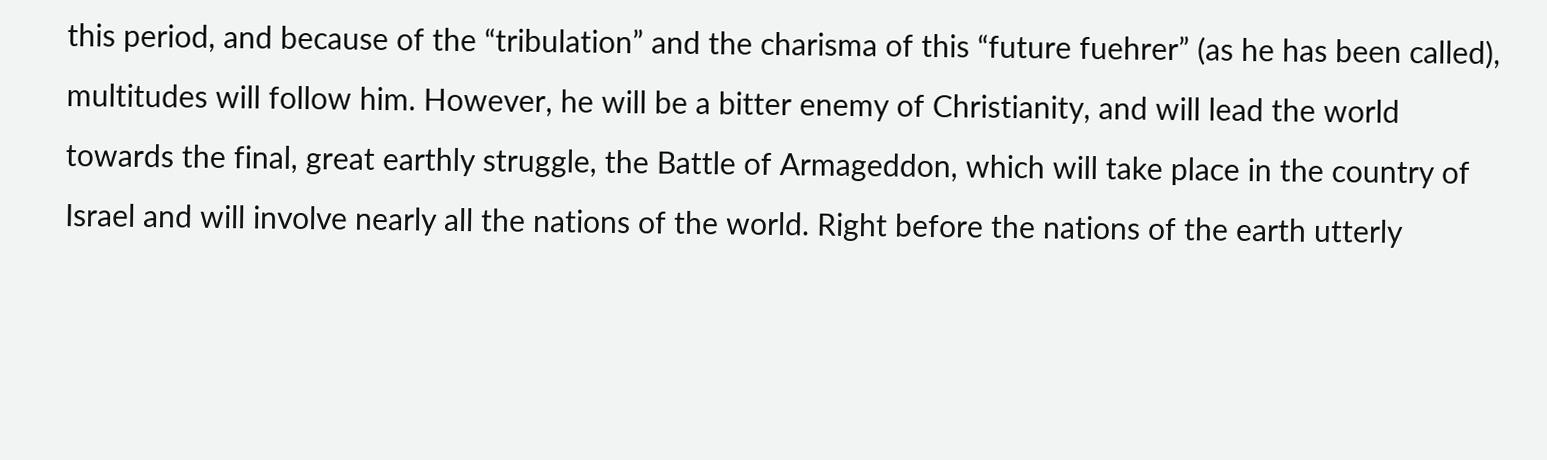this period, and because of the “tribulation” and the charisma of this “future fuehrer” (as he has been called), multitudes will follow him. However, he will be a bitter enemy of Christianity, and will lead the world towards the final, great earthly struggle, the Battle of Armageddon, which will take place in the country of Israel and will involve nearly all the nations of the world. Right before the nations of the earth utterly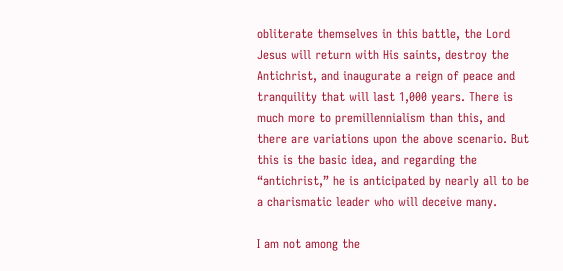obliterate themselves in this battle, the Lord Jesus will return with His saints, destroy the Antichrist, and inaugurate a reign of peace and tranquility that will last 1,000 years. There is much more to premillennialism than this, and there are variations upon the above scenario. But this is the basic idea, and regarding the “antichrist,” he is anticipated by nearly all to be a charismatic leader who will deceive many.

I am not among the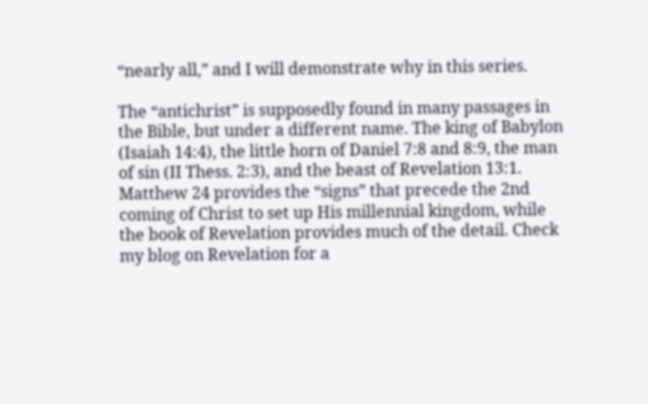“nearly all,” and I will demonstrate why in this series.

The “antichrist” is supposedly found in many passages in the Bible, but under a different name. The king of Babylon (Isaiah 14:4), the little horn of Daniel 7:8 and 8:9, the man of sin (II Thess. 2:3), and the beast of Revelation 13:1. Matthew 24 provides the “signs” that precede the 2nd coming of Christ to set up His millennial kingdom, while the book of Revelation provides much of the detail. Check my blog on Revelation for a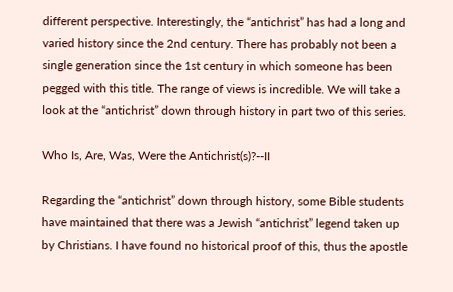different perspective. Interestingly, the “antichrist” has had a long and varied history since the 2nd century. There has probably not been a single generation since the 1st century in which someone has been pegged with this title. The range of views is incredible. We will take a look at the “antichrist” down through history in part two of this series.

Who Is, Are, Was, Were the Antichrist(s)?--II

Regarding the “antichrist” down through history, some Bible students have maintained that there was a Jewish “antichrist” legend taken up by Christians. I have found no historical proof of this, thus the apostle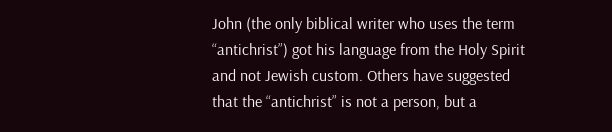John (the only biblical writer who uses the term “antichrist”) got his language from the Holy Spirit and not Jewish custom. Others have suggested that the “antichrist” is not a person, but a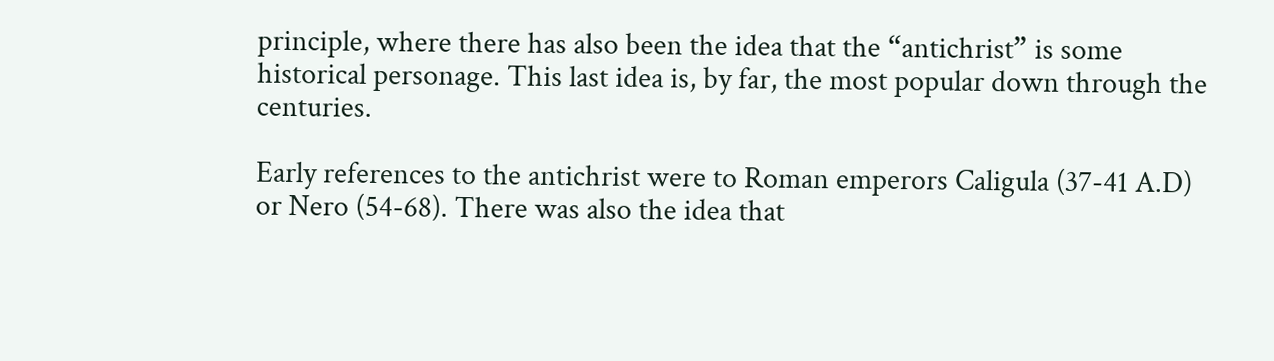principle, where there has also been the idea that the “antichrist” is some historical personage. This last idea is, by far, the most popular down through the centuries.

Early references to the antichrist were to Roman emperors Caligula (37-41 A.D) or Nero (54-68). There was also the idea that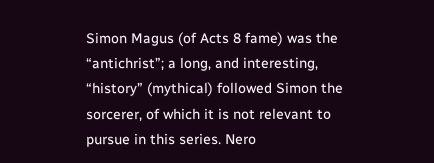Simon Magus (of Acts 8 fame) was the “antichrist”; a long, and interesting, “history” (mythical) followed Simon the sorcerer, of which it is not relevant to pursue in this series. Nero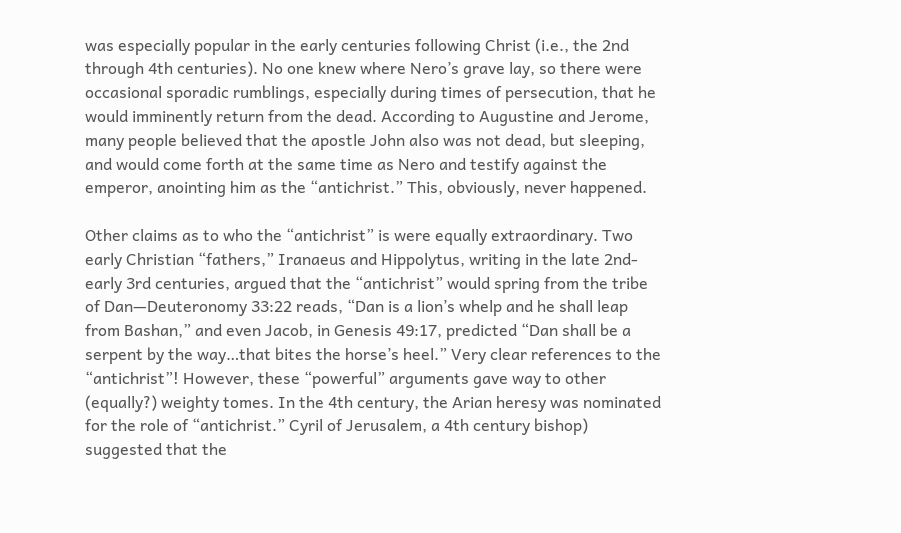was especially popular in the early centuries following Christ (i.e., the 2nd through 4th centuries). No one knew where Nero’s grave lay, so there were occasional sporadic rumblings, especially during times of persecution, that he would imminently return from the dead. According to Augustine and Jerome, many people believed that the apostle John also was not dead, but sleeping, and would come forth at the same time as Nero and testify against the emperor, anointing him as the “antichrist.” This, obviously, never happened.

Other claims as to who the “antichrist” is were equally extraordinary. Two early Christian “fathers,” Iranaeus and Hippolytus, writing in the late 2nd-early 3rd centuries, argued that the “antichrist” would spring from the tribe of Dan—Deuteronomy 33:22 reads, “Dan is a lion’s whelp and he shall leap from Bashan,” and even Jacob, in Genesis 49:17, predicted “Dan shall be a serpent by the way…that bites the horse’s heel.” Very clear references to the “antichrist”! However, these “powerful” arguments gave way to other (equally?) weighty tomes. In the 4th century, the Arian heresy was nominated for the role of “antichrist.” Cyril of Jerusalem, a 4th century bishop) suggested that the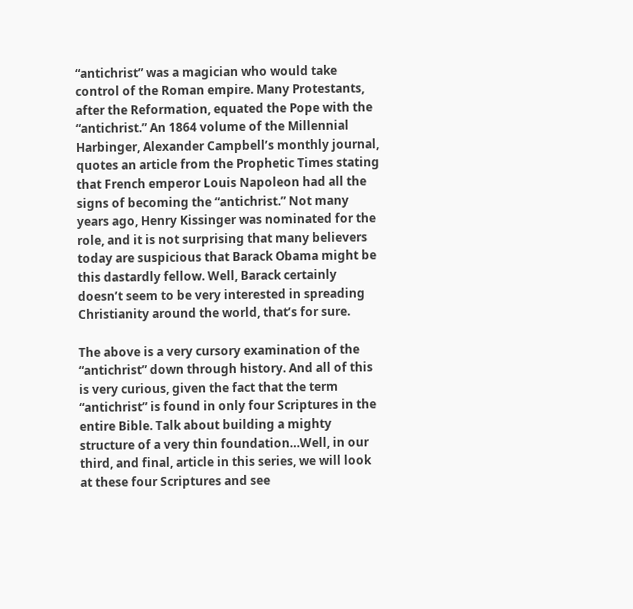“antichrist” was a magician who would take control of the Roman empire. Many Protestants, after the Reformation, equated the Pope with the “antichrist.” An 1864 volume of the Millennial Harbinger, Alexander Campbell’s monthly journal, quotes an article from the Prophetic Times stating that French emperor Louis Napoleon had all the signs of becoming the “antichrist.” Not many years ago, Henry Kissinger was nominated for the role, and it is not surprising that many believers today are suspicious that Barack Obama might be this dastardly fellow. Well, Barack certainly doesn’t seem to be very interested in spreading Christianity around the world, that’s for sure.

The above is a very cursory examination of the “antichrist” down through history. And all of this is very curious, given the fact that the term “antichrist” is found in only four Scriptures in the entire Bible. Talk about building a mighty structure of a very thin foundation…Well, in our third, and final, article in this series, we will look at these four Scriptures and see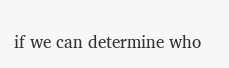if we can determine who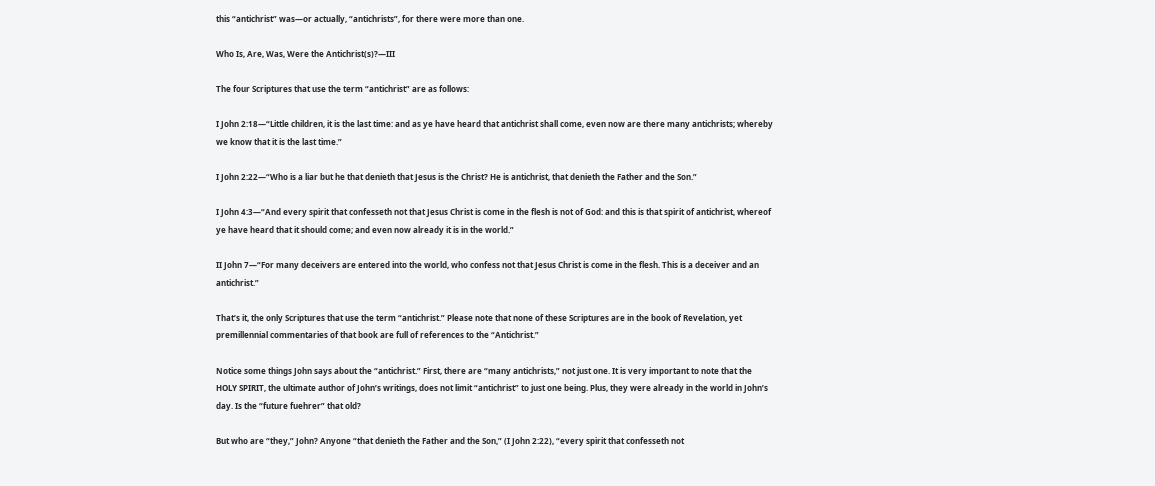this “antichrist” was—or actually, “antichrists”, for there were more than one.

Who Is, Are, Was, Were the Antichrist(s)?—III

The four Scriptures that use the term “antichrist” are as follows:

I John 2:18—“Little children, it is the last time: and as ye have heard that antichrist shall come, even now are there many antichrists; whereby we know that it is the last time.”

I John 2:22—“Who is a liar but he that denieth that Jesus is the Christ? He is antichrist, that denieth the Father and the Son.”

I John 4:3—“And every spirit that confesseth not that Jesus Christ is come in the flesh is not of God: and this is that spirit of antichrist, whereof ye have heard that it should come; and even now already it is in the world.”

II John 7—“For many deceivers are entered into the world, who confess not that Jesus Christ is come in the flesh. This is a deceiver and an antichrist.”

That’s it, the only Scriptures that use the term “antichrist.” Please note that none of these Scriptures are in the book of Revelation, yet premillennial commentaries of that book are full of references to the “Antichrist.”

Notice some things John says about the “antichrist.” First, there are “many antichrists,” not just one. It is very important to note that the HOLY SPIRIT, the ultimate author of John’s writings, does not limit “antichrist” to just one being. Plus, they were already in the world in John’s day. Is the “future fuehrer” that old?

But who are “they,” John? Anyone “that denieth the Father and the Son,” (I John 2:22), “every spirit that confesseth not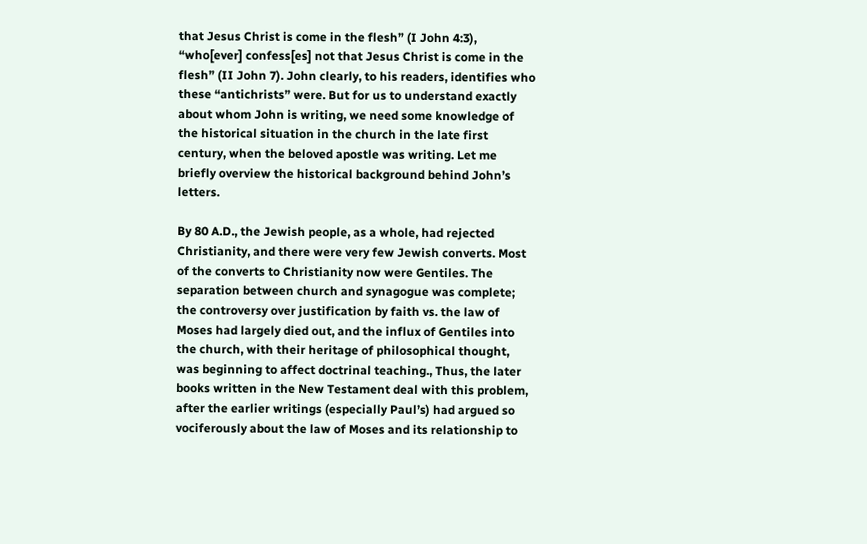that Jesus Christ is come in the flesh” (I John 4:3), “who[ever] confess[es] not that Jesus Christ is come in the flesh” (II John 7). John clearly, to his readers, identifies who these “antichrists” were. But for us to understand exactly about whom John is writing, we need some knowledge of the historical situation in the church in the late first century, when the beloved apostle was writing. Let me briefly overview the historical background behind John’s letters.

By 80 A.D., the Jewish people, as a whole, had rejected Christianity, and there were very few Jewish converts. Most of the converts to Christianity now were Gentiles. The separation between church and synagogue was complete; the controversy over justification by faith vs. the law of Moses had largely died out, and the influx of Gentiles into the church, with their heritage of philosophical thought, was beginning to affect doctrinal teaching., Thus, the later books written in the New Testament deal with this problem, after the earlier writings (especially Paul’s) had argued so vociferously about the law of Moses and its relationship to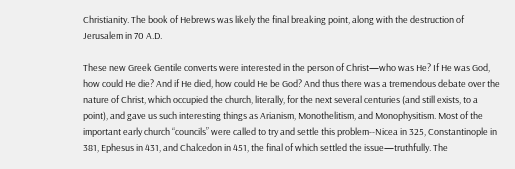Christianity. The book of Hebrews was likely the final breaking point, along with the destruction of Jerusalem in 70 A.D.

These new Greek Gentile converts were interested in the person of Christ—who was He? If He was God, how could He die? And if He died, how could He be God? And thus there was a tremendous debate over the nature of Christ, which occupied the church, literally, for the next several centuries (and still exists, to a point), and gave us such interesting things as Arianism, Monothelitism, and Monophysitism. Most of the important early church “councils” were called to try and settle this problem--Nicea in 325, Constantinople in 381, Ephesus in 431, and Chalcedon in 451, the final of which settled the issue—truthfully. The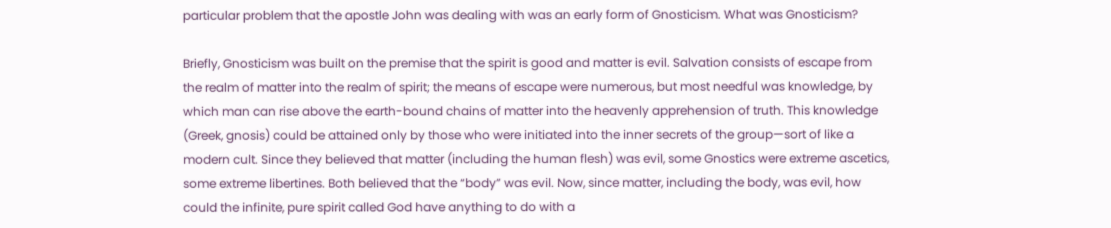particular problem that the apostle John was dealing with was an early form of Gnosticism. What was Gnosticism?

Briefly, Gnosticism was built on the premise that the spirit is good and matter is evil. Salvation consists of escape from the realm of matter into the realm of spirit; the means of escape were numerous, but most needful was knowledge, by which man can rise above the earth-bound chains of matter into the heavenly apprehension of truth. This knowledge (Greek, gnosis) could be attained only by those who were initiated into the inner secrets of the group—sort of like a modern cult. Since they believed that matter (including the human flesh) was evil, some Gnostics were extreme ascetics, some extreme libertines. Both believed that the “body” was evil. Now, since matter, including the body, was evil, how could the infinite, pure spirit called God have anything to do with a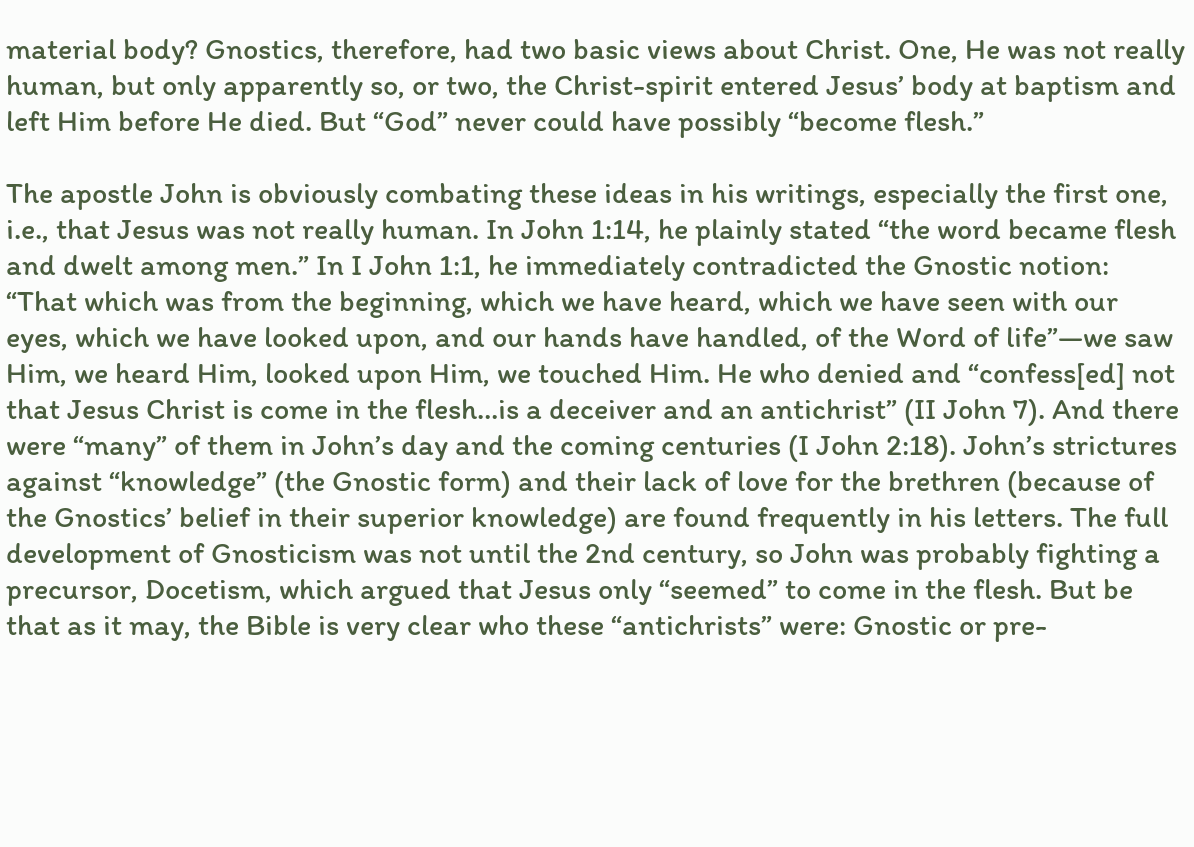material body? Gnostics, therefore, had two basic views about Christ. One, He was not really human, but only apparently so, or two, the Christ-spirit entered Jesus’ body at baptism and left Him before He died. But “God” never could have possibly “become flesh.”

The apostle John is obviously combating these ideas in his writings, especially the first one, i.e., that Jesus was not really human. In John 1:14, he plainly stated “the word became flesh and dwelt among men.” In I John 1:1, he immediately contradicted the Gnostic notion: “That which was from the beginning, which we have heard, which we have seen with our eyes, which we have looked upon, and our hands have handled, of the Word of life”—we saw Him, we heard Him, looked upon Him, we touched Him. He who denied and “confess[ed] not that Jesus Christ is come in the flesh…is a deceiver and an antichrist” (II John 7). And there were “many” of them in John’s day and the coming centuries (I John 2:18). John’s strictures against “knowledge” (the Gnostic form) and their lack of love for the brethren (because of the Gnostics’ belief in their superior knowledge) are found frequently in his letters. The full development of Gnosticism was not until the 2nd century, so John was probably fighting a precursor, Docetism, which argued that Jesus only “seemed” to come in the flesh. But be that as it may, the Bible is very clear who these “antichrists” were: Gnostic or pre-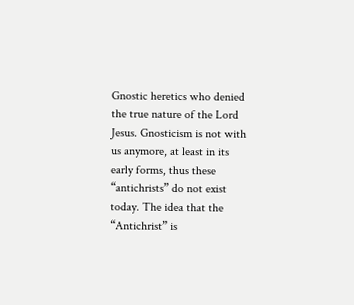Gnostic heretics who denied the true nature of the Lord Jesus. Gnosticism is not with us anymore, at least in its early forms, thus these “antichrists” do not exist today. The idea that the “Antichrist” is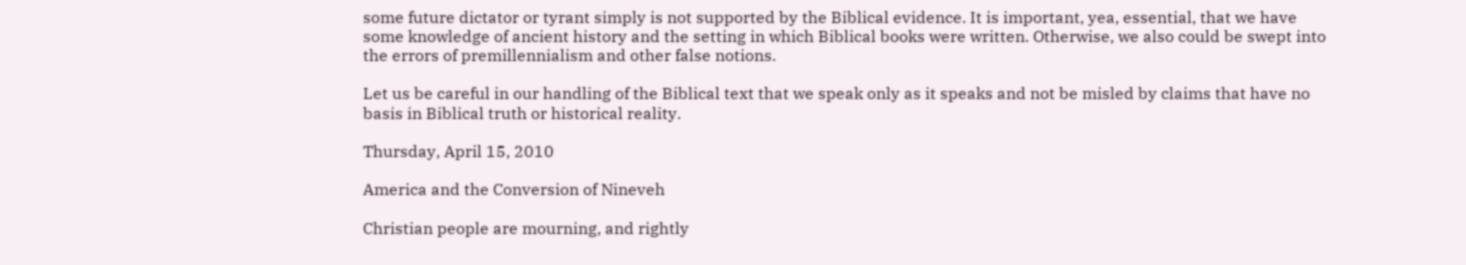some future dictator or tyrant simply is not supported by the Biblical evidence. It is important, yea, essential, that we have some knowledge of ancient history and the setting in which Biblical books were written. Otherwise, we also could be swept into the errors of premillennialism and other false notions.

Let us be careful in our handling of the Biblical text that we speak only as it speaks and not be misled by claims that have no basis in Biblical truth or historical reality.

Thursday, April 15, 2010

America and the Conversion of Nineveh

Christian people are mourning, and rightly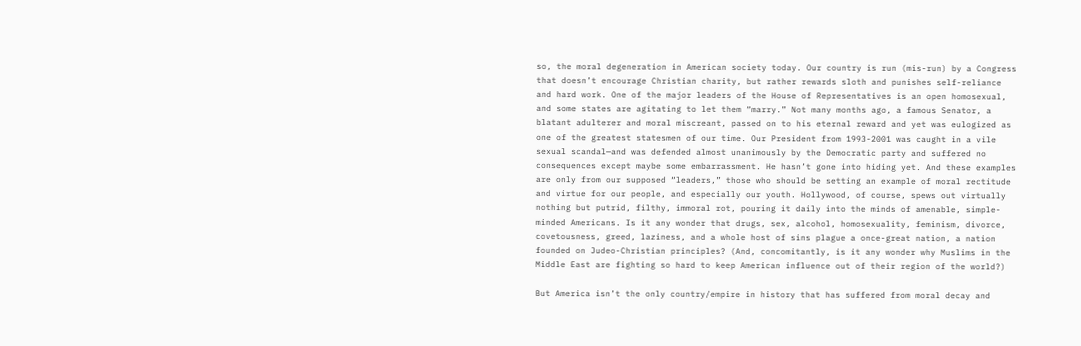so, the moral degeneration in American society today. Our country is run (mis-run) by a Congress that doesn’t encourage Christian charity, but rather rewards sloth and punishes self-reliance and hard work. One of the major leaders of the House of Representatives is an open homosexual, and some states are agitating to let them “marry.” Not many months ago, a famous Senator, a blatant adulterer and moral miscreant, passed on to his eternal reward and yet was eulogized as one of the greatest statesmen of our time. Our President from 1993-2001 was caught in a vile sexual scandal—and was defended almost unanimously by the Democratic party and suffered no consequences except maybe some embarrassment. He hasn’t gone into hiding yet. And these examples are only from our supposed “leaders,” those who should be setting an example of moral rectitude and virtue for our people, and especially our youth. Hollywood, of course, spews out virtually nothing but putrid, filthy, immoral rot, pouring it daily into the minds of amenable, simple-minded Americans. Is it any wonder that drugs, sex, alcohol, homosexuality, feminism, divorce, covetousness, greed, laziness, and a whole host of sins plague a once-great nation, a nation founded on Judeo-Christian principles? (And, concomitantly, is it any wonder why Muslims in the Middle East are fighting so hard to keep American influence out of their region of the world?)

But America isn’t the only country/empire in history that has suffered from moral decay and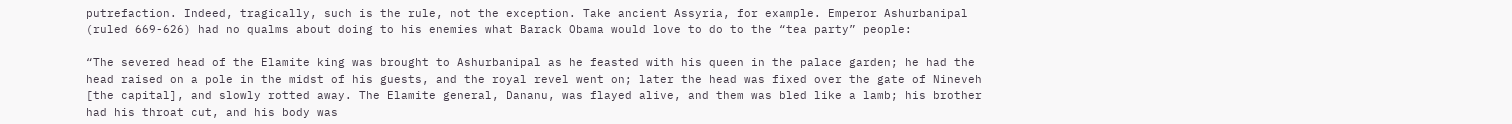putrefaction. Indeed, tragically, such is the rule, not the exception. Take ancient Assyria, for example. Emperor Ashurbanipal (ruled 669-626) had no qualms about doing to his enemies what Barack Obama would love to do to the “tea party” people:

“The severed head of the Elamite king was brought to Ashurbanipal as he feasted with his queen in the palace garden; he had the head raised on a pole in the midst of his guests, and the royal revel went on; later the head was fixed over the gate of Nineveh [the capital], and slowly rotted away. The Elamite general, Dananu, was flayed alive, and them was bled like a lamb; his brother had his throat cut, and his body was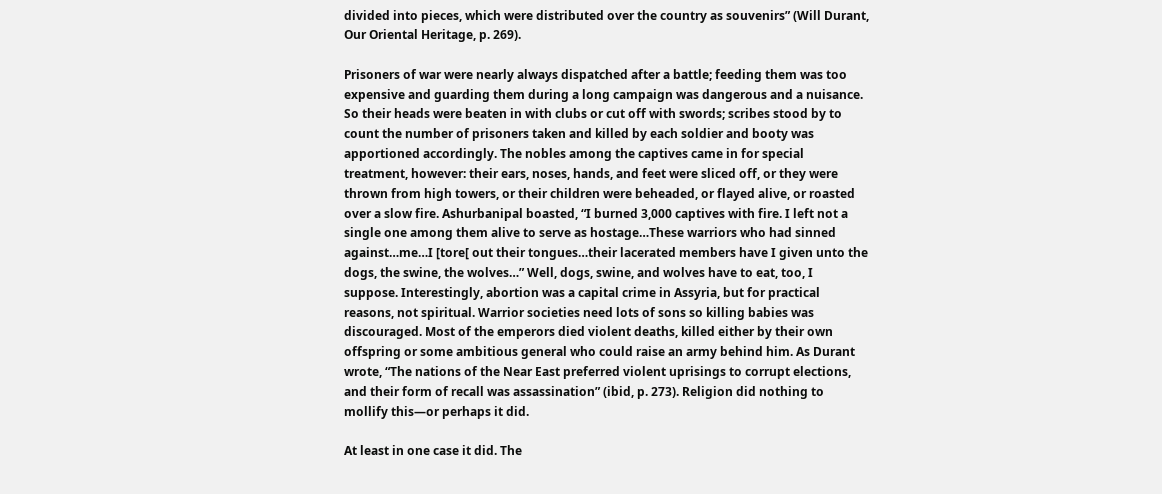divided into pieces, which were distributed over the country as souvenirs” (Will Durant, Our Oriental Heritage, p. 269).

Prisoners of war were nearly always dispatched after a battle; feeding them was too expensive and guarding them during a long campaign was dangerous and a nuisance. So their heads were beaten in with clubs or cut off with swords; scribes stood by to count the number of prisoners taken and killed by each soldier and booty was apportioned accordingly. The nobles among the captives came in for special treatment, however: their ears, noses, hands, and feet were sliced off, or they were thrown from high towers, or their children were beheaded, or flayed alive, or roasted over a slow fire. Ashurbanipal boasted, “I burned 3,000 captives with fire. I left not a single one among them alive to serve as hostage…These warriors who had sinned against…me…I [tore[ out their tongues…their lacerated members have I given unto the dogs, the swine, the wolves…” Well, dogs, swine, and wolves have to eat, too, I suppose. Interestingly, abortion was a capital crime in Assyria, but for practical reasons, not spiritual. Warrior societies need lots of sons so killing babies was discouraged. Most of the emperors died violent deaths, killed either by their own offspring or some ambitious general who could raise an army behind him. As Durant wrote, “The nations of the Near East preferred violent uprisings to corrupt elections, and their form of recall was assassination” (ibid, p. 273). Religion did nothing to mollify this—or perhaps it did.

At least in one case it did. The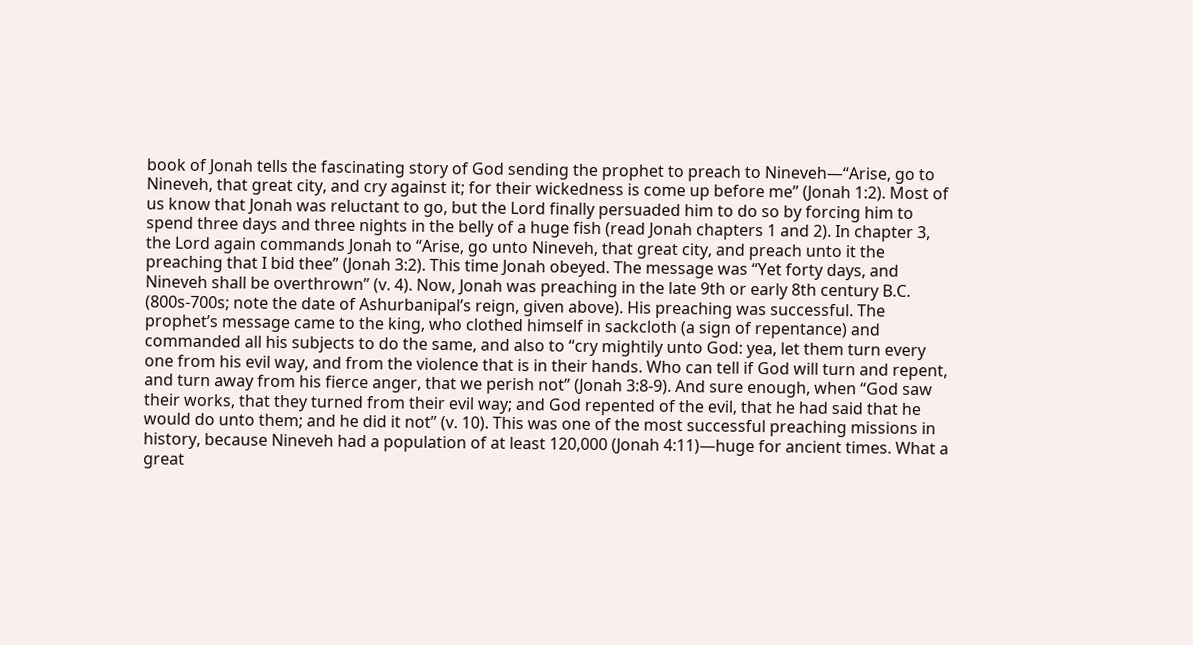book of Jonah tells the fascinating story of God sending the prophet to preach to Nineveh—“Arise, go to Nineveh, that great city, and cry against it; for their wickedness is come up before me” (Jonah 1:2). Most of us know that Jonah was reluctant to go, but the Lord finally persuaded him to do so by forcing him to spend three days and three nights in the belly of a huge fish (read Jonah chapters 1 and 2). In chapter 3, the Lord again commands Jonah to “Arise, go unto Nineveh, that great city, and preach unto it the preaching that I bid thee” (Jonah 3:2). This time Jonah obeyed. The message was “Yet forty days, and Nineveh shall be overthrown” (v. 4). Now, Jonah was preaching in the late 9th or early 8th century B.C. (800s-700s; note the date of Ashurbanipal’s reign, given above). His preaching was successful. The prophet’s message came to the king, who clothed himself in sackcloth (a sign of repentance) and commanded all his subjects to do the same, and also to “cry mightily unto God: yea, let them turn every one from his evil way, and from the violence that is in their hands. Who can tell if God will turn and repent, and turn away from his fierce anger, that we perish not” (Jonah 3:8-9). And sure enough, when “God saw their works, that they turned from their evil way; and God repented of the evil, that he had said that he would do unto them; and he did it not” (v. 10). This was one of the most successful preaching missions in history, because Nineveh had a population of at least 120,000 (Jonah 4:11)—huge for ancient times. What a great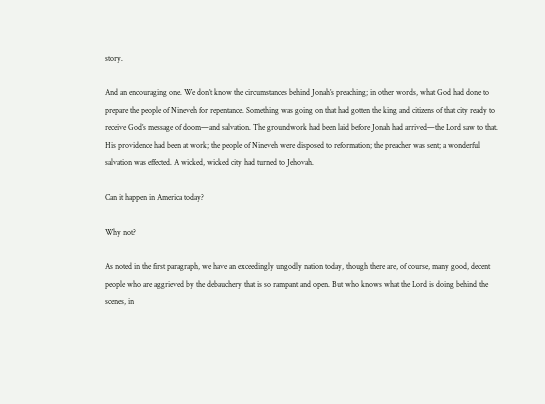story.

And an encouraging one. We don’t know the circumstances behind Jonah’s preaching; in other words, what God had done to prepare the people of Nineveh for repentance. Something was going on that had gotten the king and citizens of that city ready to receive God’s message of doom—and salvation. The groundwork had been laid before Jonah had arrived—the Lord saw to that. His providence had been at work; the people of Nineveh were disposed to reformation; the preacher was sent; a wonderful salvation was effected. A wicked, wicked city had turned to Jehovah.

Can it happen in America today?

Why not?

As noted in the first paragraph, we have an exceedingly ungodly nation today, though there are, of course, many good, decent people who are aggrieved by the debauchery that is so rampant and open. But who knows what the Lord is doing behind the scenes, in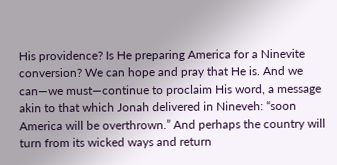His providence? Is He preparing America for a Ninevite conversion? We can hope and pray that He is. And we can—we must—continue to proclaim His word, a message akin to that which Jonah delivered in Nineveh: “soon America will be overthrown.” And perhaps the country will turn from its wicked ways and return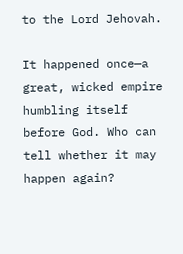to the Lord Jehovah.

It happened once—a great, wicked empire humbling itself before God. Who can tell whether it may happen again?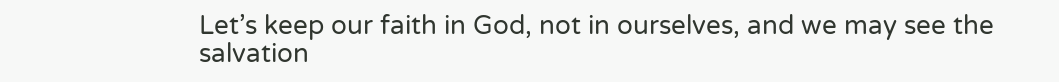Let’s keep our faith in God, not in ourselves, and we may see the salvation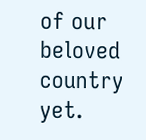of our beloved country yet.